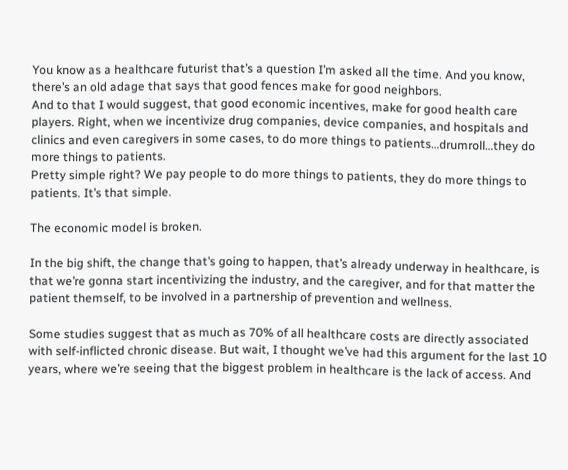You know as a healthcare futurist that’s a question I’m asked all the time. And you know, there’s an old adage that says that good fences make for good neighbors.
And to that I would suggest, that good economic incentives, make for good health care players. Right, when we incentivize drug companies, device companies, and hospitals and clinics and even caregivers in some cases, to do more things to patients…drumroll…they do more things to patients.
Pretty simple right? We pay people to do more things to patients, they do more things to patients. It’s that simple.

The economic model is broken.

In the big shift, the change that’s going to happen, that’s already underway in healthcare, is that we’re gonna start incentivizing the industry, and the caregiver, and for that matter the patient themself, to be involved in a partnership of prevention and wellness.

Some studies suggest that as much as 70% of all healthcare costs are directly associated with self-inflicted chronic disease. But wait, I thought we’ve had this argument for the last 10 years, where we’re seeing that the biggest problem in healthcare is the lack of access. And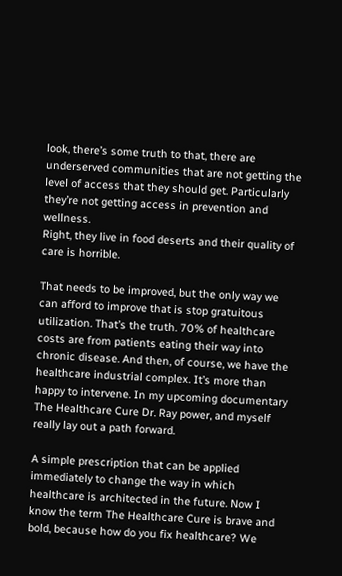look, there’s some truth to that, there are underserved communities that are not getting the level of access that they should get. Particularly they’re not getting access in prevention and wellness.
Right, they live in food deserts and their quality of care is horrible.

That needs to be improved, but the only way we can afford to improve that is stop gratuitous utilization. That’s the truth. 70% of healthcare costs are from patients eating their way into chronic disease. And then, of course, we have the healthcare industrial complex. It’s more than happy to intervene. In my upcoming documentary The Healthcare Cure Dr. Ray power, and myself really lay out a path forward.

A simple prescription that can be applied immediately to change the way in which healthcare is architected in the future. Now I know the term The Healthcare Cure is brave and bold, because how do you fix healthcare? We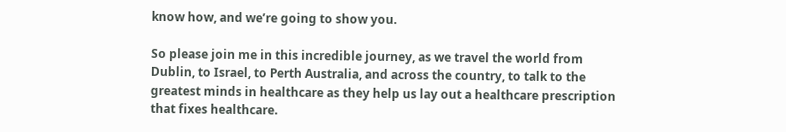know how, and we’re going to show you.

So please join me in this incredible journey, as we travel the world from Dublin, to Israel, to Perth Australia, and across the country, to talk to the greatest minds in healthcare as they help us lay out a healthcare prescription that fixes healthcare.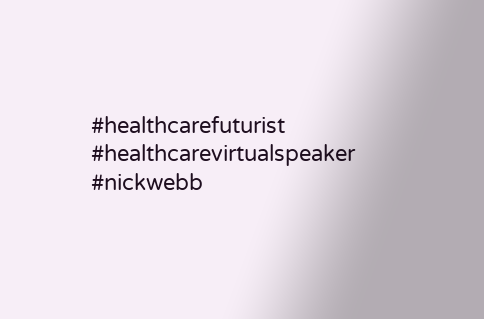#healthcarefuturist #healthcarevirtualspeaker #nickwebb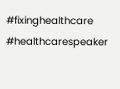#fixinghealthcare #healthcarespeaker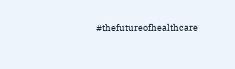#thefutureofhealthcare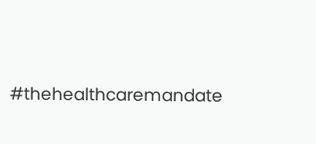#thehealthcaremandate